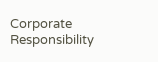Corporate Responsibility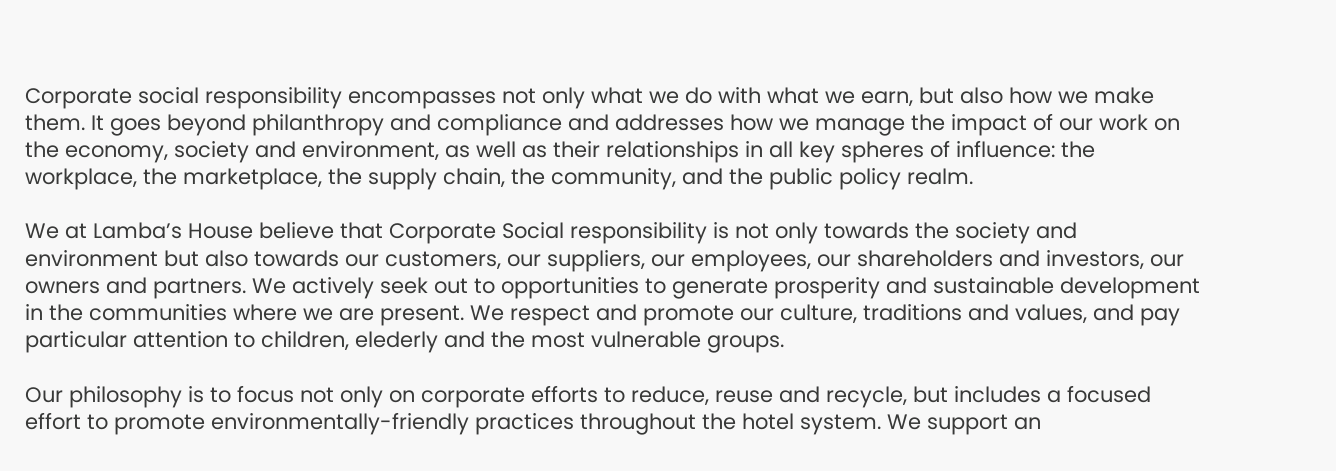Corporate social responsibility encompasses not only what we do with what we earn, but also how we make them. It goes beyond philanthropy and compliance and addresses how we manage the impact of our work on the economy, society and environment, as well as their relationships in all key spheres of influence: the workplace, the marketplace, the supply chain, the community, and the public policy realm.

We at Lamba’s House believe that Corporate Social responsibility is not only towards the society and environment but also towards our customers, our suppliers, our employees, our shareholders and investors, our owners and partners. We actively seek out to opportunities to generate prosperity and sustainable development in the communities where we are present. We respect and promote our culture, traditions and values, and pay particular attention to children, elederly and the most vulnerable groups.

Our philosophy is to focus not only on corporate efforts to reduce, reuse and recycle, but includes a focused effort to promote environmentally-friendly practices throughout the hotel system. We support an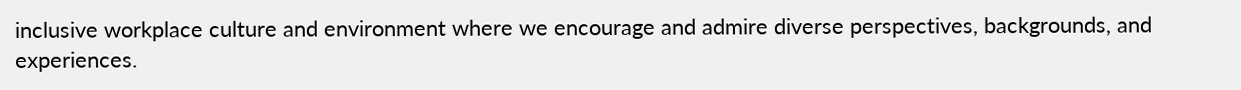inclusive workplace culture and environment where we encourage and admire diverse perspectives, backgrounds, and experiences.